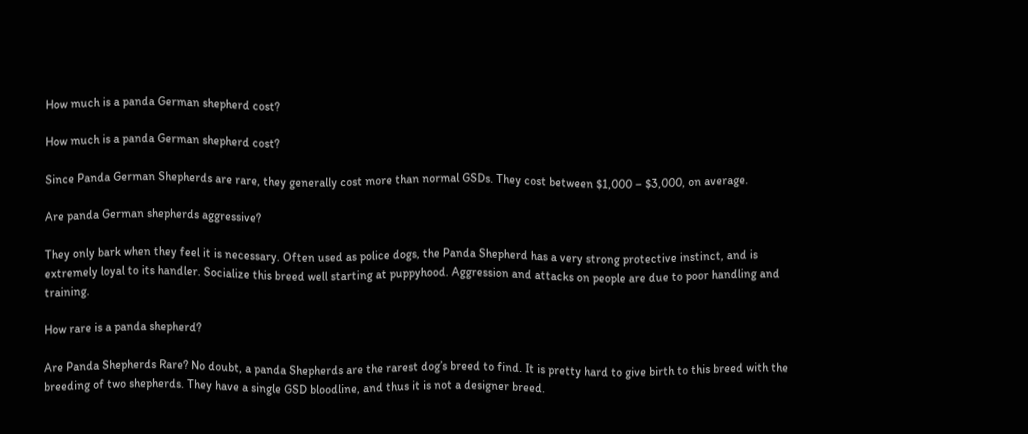How much is a panda German shepherd cost?

How much is a panda German shepherd cost?

Since Panda German Shepherds are rare, they generally cost more than normal GSDs. They cost between $1,000 – $3,000, on average.

Are panda German shepherds aggressive?

They only bark when they feel it is necessary. Often used as police dogs, the Panda Shepherd has a very strong protective instinct, and is extremely loyal to its handler. Socialize this breed well starting at puppyhood. Aggression and attacks on people are due to poor handling and training.

How rare is a panda shepherd?

Are Panda Shepherds Rare? No doubt, a panda Shepherds are the rarest dog’s breed to find. It is pretty hard to give birth to this breed with the breeding of two shepherds. They have a single GSD bloodline, and thus it is not a designer breed.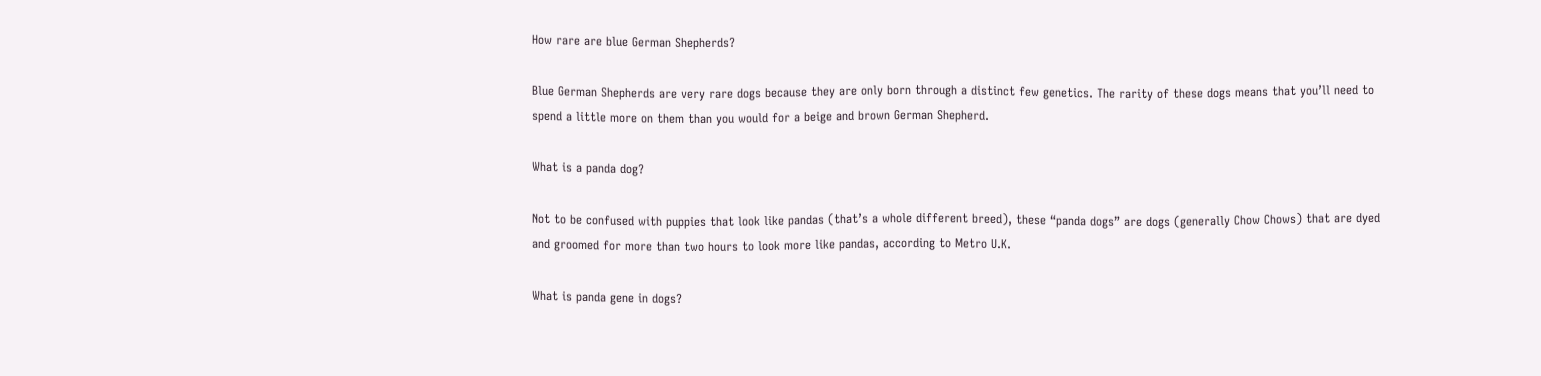How rare are blue German Shepherds?

Blue German Shepherds are very rare dogs because they are only born through a distinct few genetics. The rarity of these dogs means that you’ll need to spend a little more on them than you would for a beige and brown German Shepherd.

What is a panda dog?

Not to be confused with puppies that look like pandas (that’s a whole different breed), these “panda dogs” are dogs (generally Chow Chows) that are dyed and groomed for more than two hours to look more like pandas, according to Metro U.K.

What is panda gene in dogs?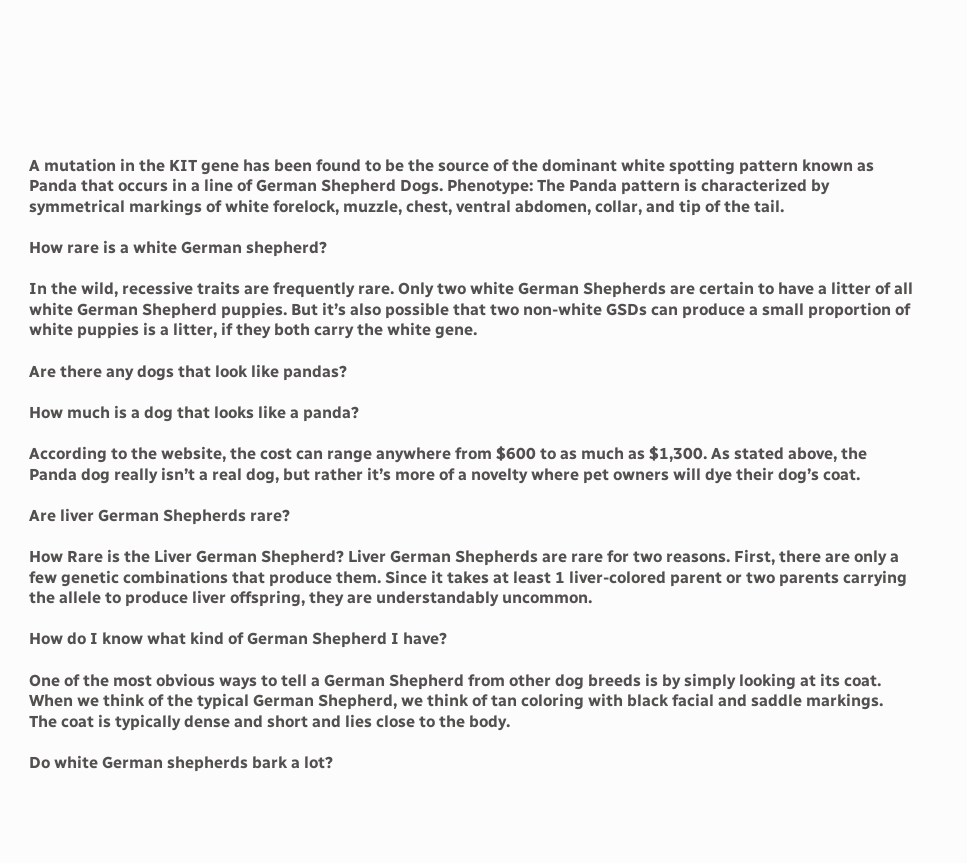A mutation in the KIT gene has been found to be the source of the dominant white spotting pattern known as Panda that occurs in a line of German Shepherd Dogs. Phenotype: The Panda pattern is characterized by symmetrical markings of white forelock, muzzle, chest, ventral abdomen, collar, and tip of the tail.

How rare is a white German shepherd?

In the wild, recessive traits are frequently rare. Only two white German Shepherds are certain to have a litter of all white German Shepherd puppies. But it’s also possible that two non-white GSDs can produce a small proportion of white puppies is a litter, if they both carry the white gene.

Are there any dogs that look like pandas?

How much is a dog that looks like a panda?

According to the website, the cost can range anywhere from $600 to as much as $1,300. As stated above, the Panda dog really isn’t a real dog, but rather it’s more of a novelty where pet owners will dye their dog’s coat.

Are liver German Shepherds rare?

How Rare is the Liver German Shepherd? Liver German Shepherds are rare for two reasons. First, there are only a few genetic combinations that produce them. Since it takes at least 1 liver-colored parent or two parents carrying the allele to produce liver offspring, they are understandably uncommon.

How do I know what kind of German Shepherd I have?

One of the most obvious ways to tell a German Shepherd from other dog breeds is by simply looking at its coat. When we think of the typical German Shepherd, we think of tan coloring with black facial and saddle markings. The coat is typically dense and short and lies close to the body.

Do white German shepherds bark a lot?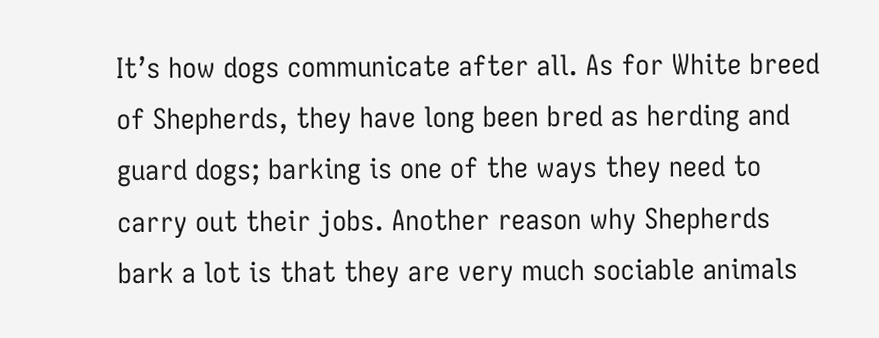It’s how dogs communicate after all. As for White breed of Shepherds, they have long been bred as herding and guard dogs; barking is one of the ways they need to carry out their jobs. Another reason why Shepherds bark a lot is that they are very much sociable animals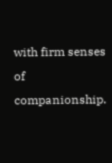with firm senses of companionship.